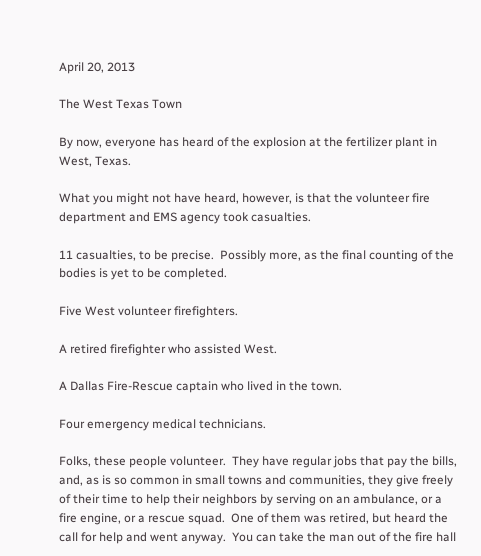April 20, 2013

The West Texas Town

By now, everyone has heard of the explosion at the fertilizer plant in West, Texas.

What you might not have heard, however, is that the volunteer fire department and EMS agency took casualties.

11 casualties, to be precise.  Possibly more, as the final counting of the bodies is yet to be completed.

Five West volunteer firefighters.

A retired firefighter who assisted West.

A Dallas Fire-Rescue captain who lived in the town.

Four emergency medical technicians.

Folks, these people volunteer.  They have regular jobs that pay the bills, and, as is so common in small towns and communities, they give freely of their time to help their neighbors by serving on an ambulance, or a fire engine, or a rescue squad.  One of them was retired, but heard the call for help and went anyway.  You can take the man out of the fire hall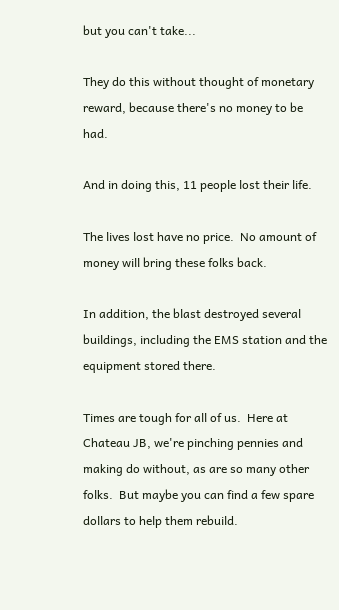but you can't take...

They do this without thought of monetary reward, because there's no money to be had.

And in doing this, 11 people lost their life.

The lives lost have no price.  No amount of money will bring these folks back.

In addition, the blast destroyed several buildings, including the EMS station and the equipment stored there.

Times are tough for all of us.  Here at Chateau JB, we're pinching pennies and making do without, as are so many other folks.  But maybe you can find a few spare dollars to help them rebuild.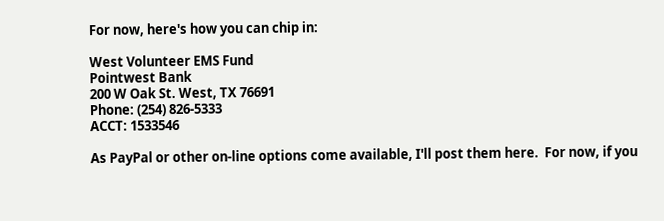For now, here's how you can chip in:

West Volunteer EMS Fund
Pointwest Bank
200 W Oak St. West, TX 76691
Phone: (254) 826-5333
ACCT: 1533546

As PayPal or other on-line options come available, I'll post them here.  For now, if you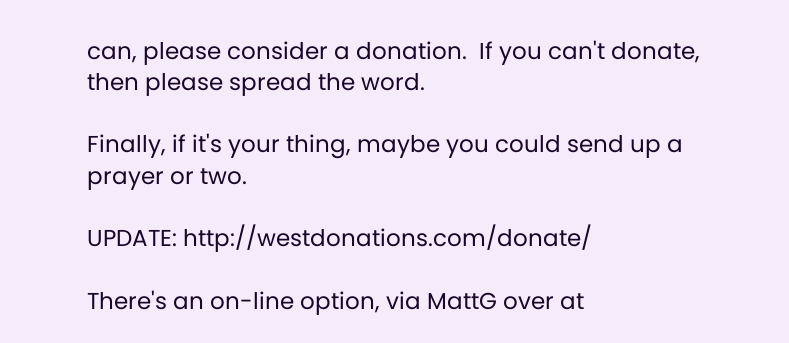can, please consider a donation.  If you can't donate, then please spread the word.

Finally, if it's your thing, maybe you could send up a prayer or two.

UPDATE: http://westdonations.com/donate/

There's an on-line option, via MattG over at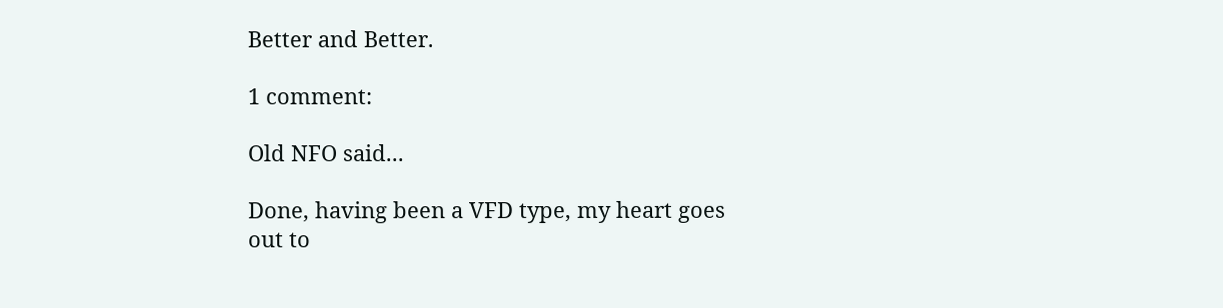Better and Better.

1 comment:

Old NFO said...

Done, having been a VFD type, my heart goes out to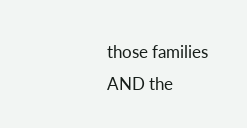those families AND the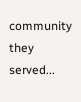community they served...